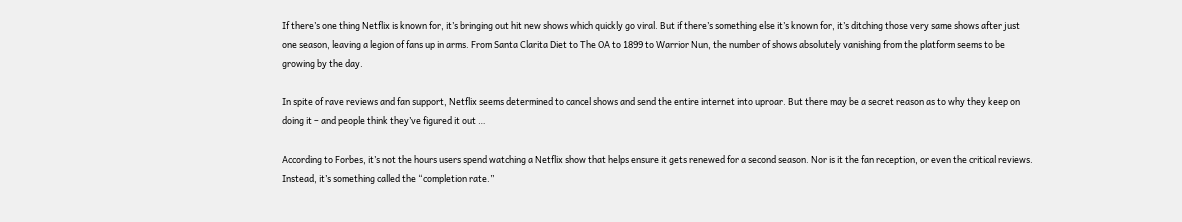If there’s one thing Netflix is known for, it’s bringing out hit new shows which quickly go viral. But if there’s something else it’s known for, it’s ditching those very same shows after just one season, leaving a legion of fans up in arms. From Santa Clarita Diet to The OA to 1899 to Warrior Nun, the number of shows absolutely vanishing from the platform seems to be growing by the day.

In spite of rave reviews and fan support, Netflix seems determined to cancel shows and send the entire internet into uproar. But there may be a secret reason as to why they keep on doing it – and people think they’ve figured it out …

According to Forbes, it’s not the hours users spend watching a Netflix show that helps ensure it gets renewed for a second season. Nor is it the fan reception, or even the critical reviews. Instead, it’s something called the “completion rate.”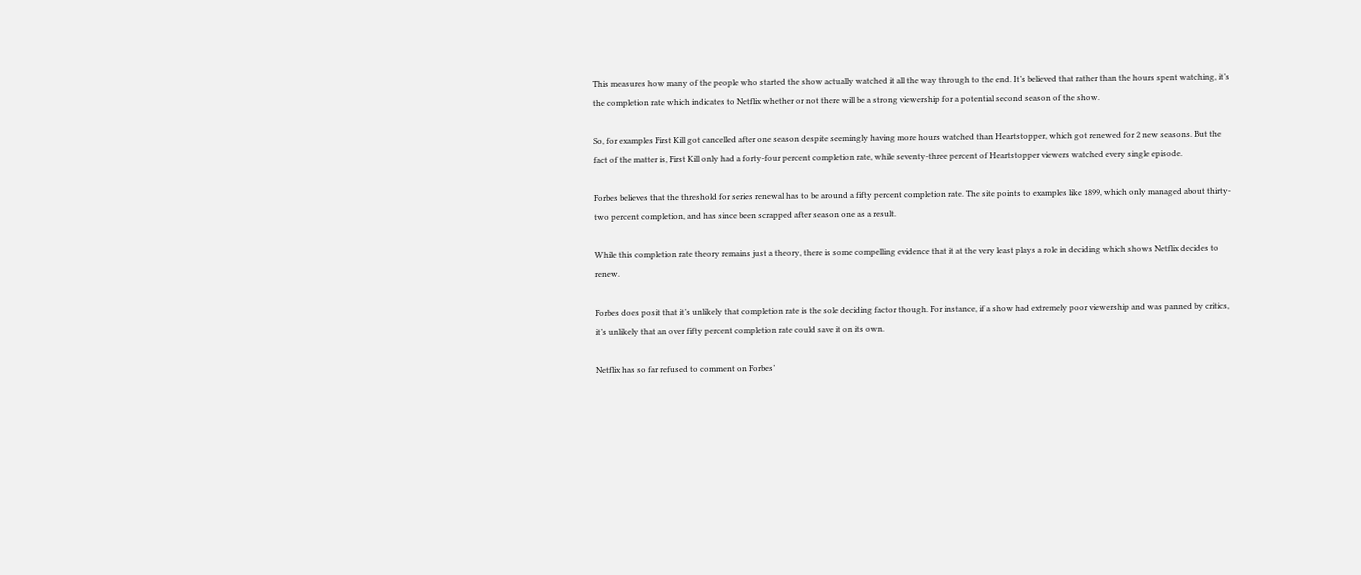This measures how many of the people who started the show actually watched it all the way through to the end. It’s believed that rather than the hours spent watching, it’s the completion rate which indicates to Netflix whether or not there will be a strong viewership for a potential second season of the show.

So, for examples First Kill got cancelled after one season despite seemingly having more hours watched than Heartstopper, which got renewed for 2 new seasons. But the fact of the matter is, First Kill only had a forty-four percent completion rate, while seventy-three percent of Heartstopper viewers watched every single episode.

Forbes believes that the threshold for series renewal has to be around a fifty percent completion rate. The site points to examples like 1899, which only managed about thirty-two percent completion, and has since been scrapped after season one as a result.

While this completion rate theory remains just a theory, there is some compelling evidence that it at the very least plays a role in deciding which shows Netflix decides to renew.

Forbes does posit that it’s unlikely that completion rate is the sole deciding factor though. For instance, if a show had extremely poor viewership and was panned by critics, it’s unlikely that an over fifty percent completion rate could save it on its own.

Netflix has so far refused to comment on Forbes’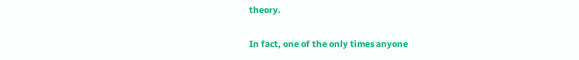theory.

In fact, one of the only times anyone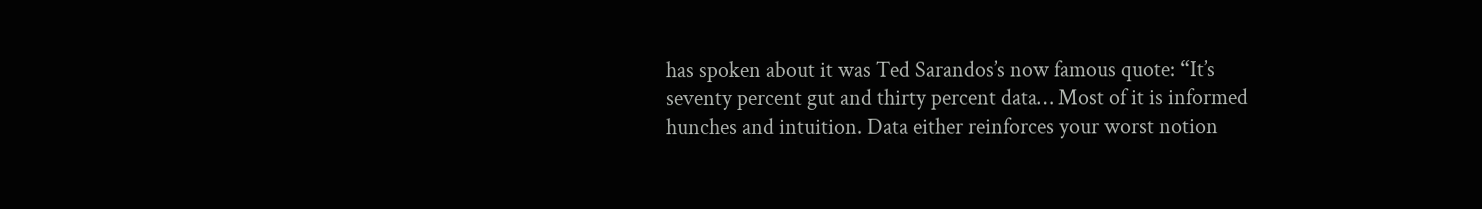has spoken about it was Ted Sarandos’s now famous quote: “It’s seventy percent gut and thirty percent data… Most of it is informed hunches and intuition. Data either reinforces your worst notion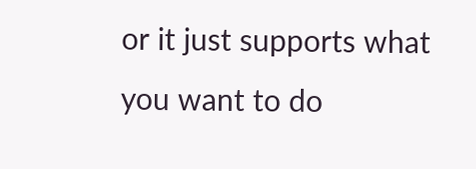or it just supports what you want to do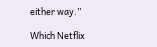either way.”

Which Netflix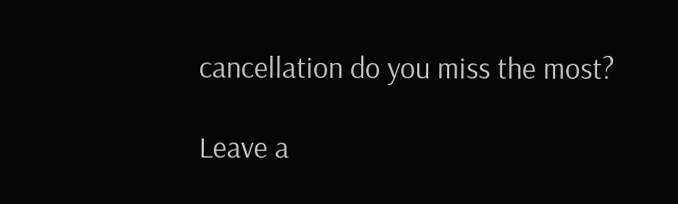cancellation do you miss the most?

Leave a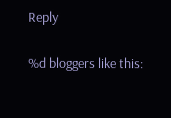Reply

%d bloggers like this: